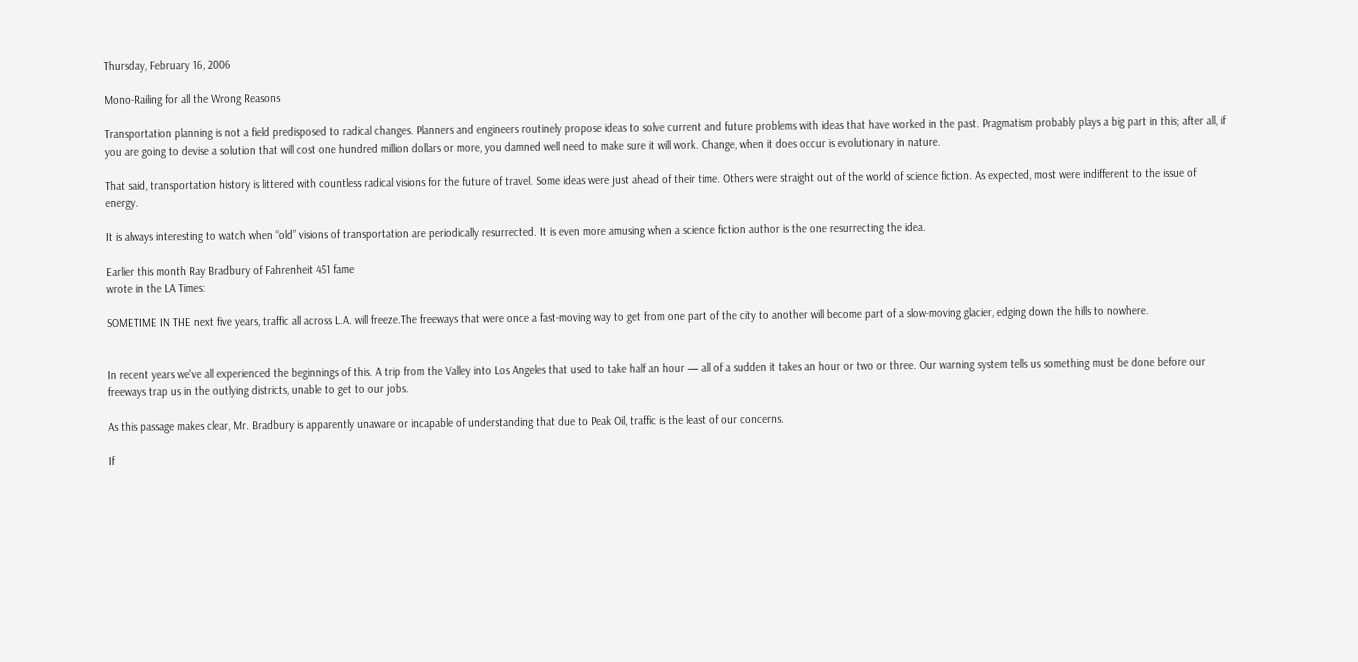Thursday, February 16, 2006

Mono-Railing for all the Wrong Reasons

Transportation planning is not a field predisposed to radical changes. Planners and engineers routinely propose ideas to solve current and future problems with ideas that have worked in the past. Pragmatism probably plays a big part in this; after all, if you are going to devise a solution that will cost one hundred million dollars or more, you damned well need to make sure it will work. Change, when it does occur is evolutionary in nature.

That said, transportation history is littered with countless radical visions for the future of travel. Some ideas were just ahead of their time. Others were straight out of the world of science fiction. As expected, most were indifferent to the issue of energy.

It is always interesting to watch when “old” visions of transportation are periodically resurrected. It is even more amusing when a science fiction author is the one resurrecting the idea.

Earlier this month Ray Bradbury of Fahrenheit 451 fame
wrote in the LA Times:

SOMETIME IN THE next five years, traffic all across L.A. will freeze.The freeways that were once a fast-moving way to get from one part of the city to another will become part of a slow-moving glacier, edging down the hills to nowhere.


In recent years we've all experienced the beginnings of this. A trip from the Valley into Los Angeles that used to take half an hour — all of a sudden it takes an hour or two or three. Our warning system tells us something must be done before our freeways trap us in the outlying districts, unable to get to our jobs.

As this passage makes clear, Mr. Bradbury is apparently unaware or incapable of understanding that due to Peak Oil, traffic is the least of our concerns.

If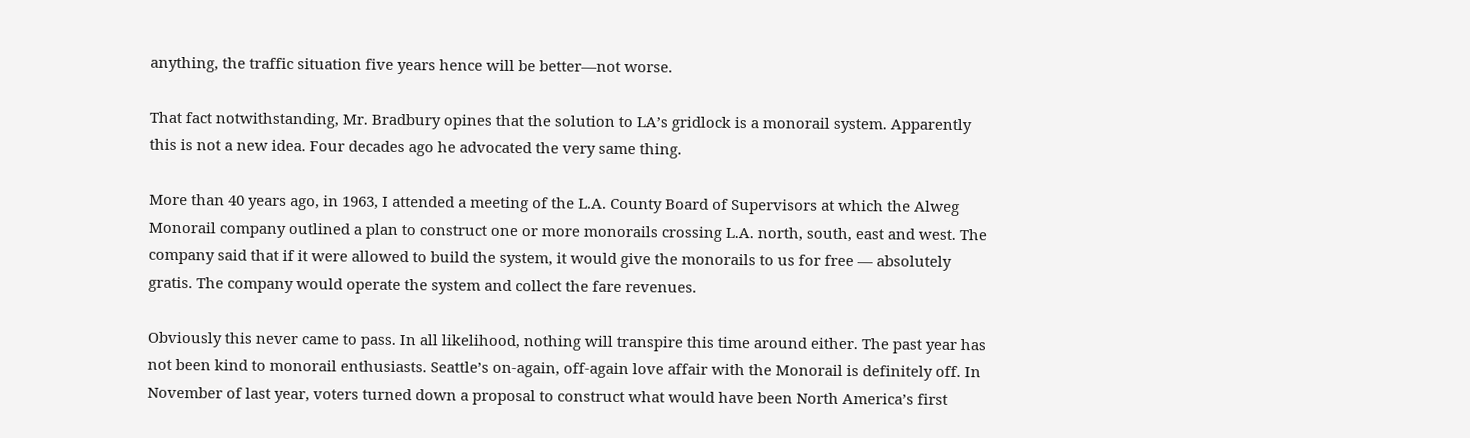anything, the traffic situation five years hence will be better—not worse.

That fact notwithstanding, Mr. Bradbury opines that the solution to LA’s gridlock is a monorail system. Apparently this is not a new idea. Four decades ago he advocated the very same thing.

More than 40 years ago, in 1963, I attended a meeting of the L.A. County Board of Supervisors at which the Alweg Monorail company outlined a plan to construct one or more monorails crossing L.A. north, south, east and west. The company said that if it were allowed to build the system, it would give the monorails to us for free — absolutely gratis. The company would operate the system and collect the fare revenues.

Obviously this never came to pass. In all likelihood, nothing will transpire this time around either. The past year has not been kind to monorail enthusiasts. Seattle’s on-again, off-again love affair with the Monorail is definitely off. In November of last year, voters turned down a proposal to construct what would have been North America’s first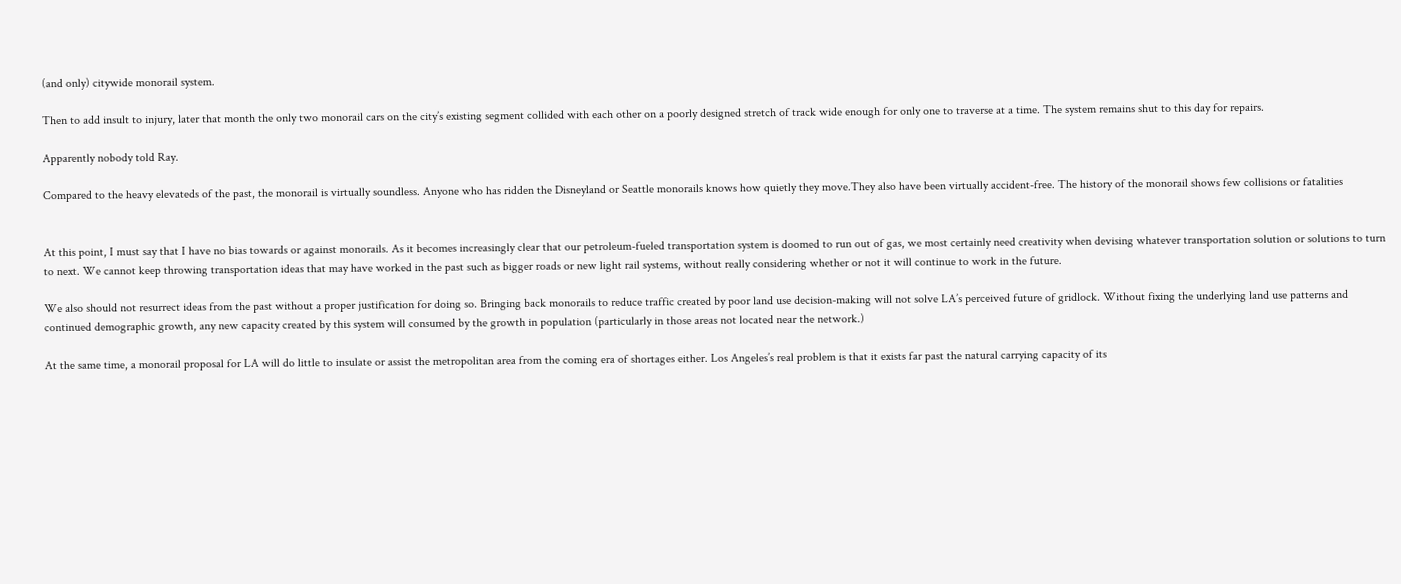(and only) citywide monorail system.

Then to add insult to injury, later that month the only two monorail cars on the city’s existing segment collided with each other on a poorly designed stretch of track wide enough for only one to traverse at a time. The system remains shut to this day for repairs.

Apparently nobody told Ray.

Compared to the heavy elevateds of the past, the monorail is virtually soundless. Anyone who has ridden the Disneyland or Seattle monorails knows how quietly they move.They also have been virtually accident-free. The history of the monorail shows few collisions or fatalities


At this point, I must say that I have no bias towards or against monorails. As it becomes increasingly clear that our petroleum-fueled transportation system is doomed to run out of gas, we most certainly need creativity when devising whatever transportation solution or solutions to turn to next. We cannot keep throwing transportation ideas that may have worked in the past such as bigger roads or new light rail systems, without really considering whether or not it will continue to work in the future.

We also should not resurrect ideas from the past without a proper justification for doing so. Bringing back monorails to reduce traffic created by poor land use decision-making will not solve LA’s perceived future of gridlock. Without fixing the underlying land use patterns and continued demographic growth, any new capacity created by this system will consumed by the growth in population (particularly in those areas not located near the network.)

At the same time, a monorail proposal for LA will do little to insulate or assist the metropolitan area from the coming era of shortages either. Los Angeles’s real problem is that it exists far past the natural carrying capacity of its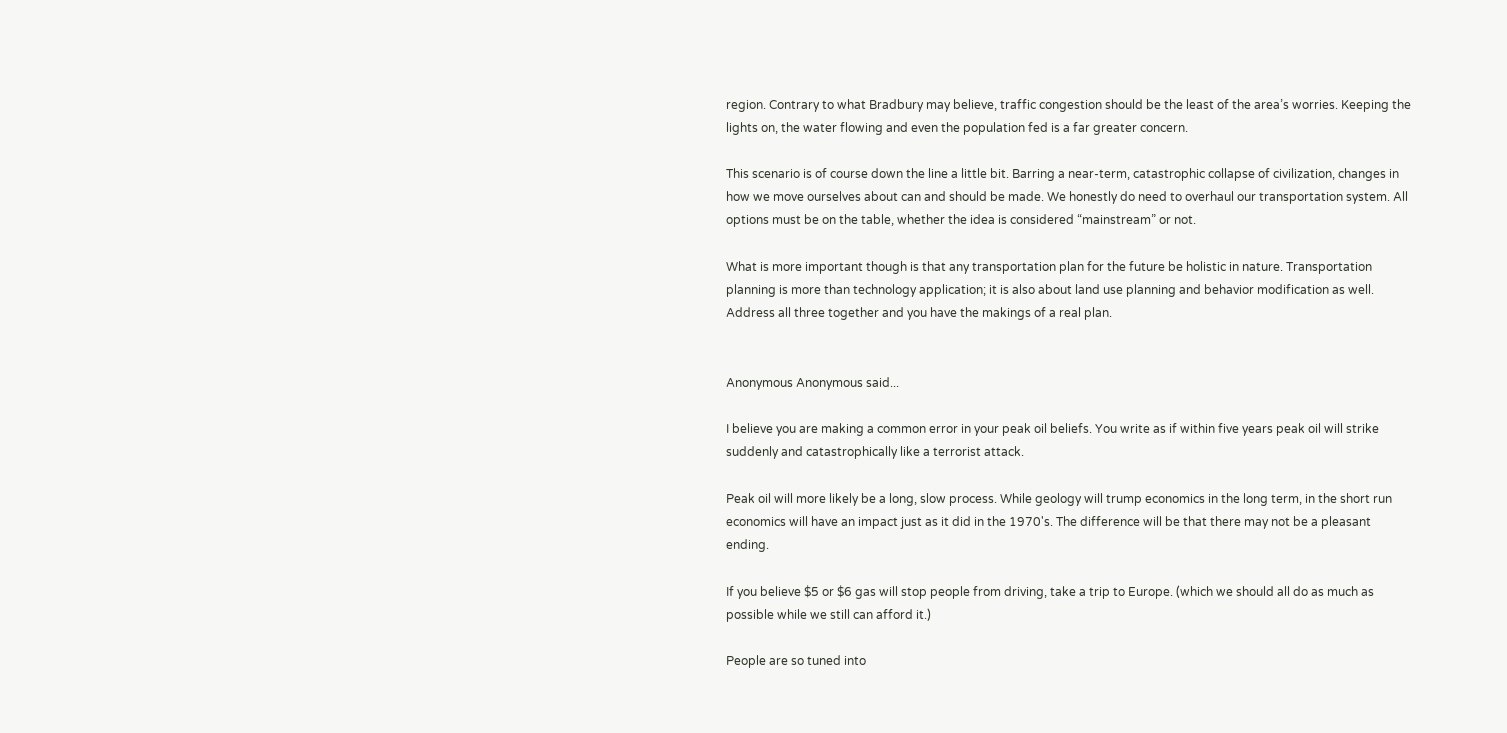region. Contrary to what Bradbury may believe, traffic congestion should be the least of the area’s worries. Keeping the lights on, the water flowing and even the population fed is a far greater concern.

This scenario is of course down the line a little bit. Barring a near-term, catastrophic collapse of civilization, changes in how we move ourselves about can and should be made. We honestly do need to overhaul our transportation system. All options must be on the table, whether the idea is considered “mainstream” or not.

What is more important though is that any transportation plan for the future be holistic in nature. Transportation planning is more than technology application; it is also about land use planning and behavior modification as well. Address all three together and you have the makings of a real plan.


Anonymous Anonymous said...

I believe you are making a common error in your peak oil beliefs. You write as if within five years peak oil will strike suddenly and catastrophically like a terrorist attack.

Peak oil will more likely be a long, slow process. While geology will trump economics in the long term, in the short run economics will have an impact just as it did in the 1970's. The difference will be that there may not be a pleasant ending.

If you believe $5 or $6 gas will stop people from driving, take a trip to Europe. (which we should all do as much as possible while we still can afford it.)

People are so tuned into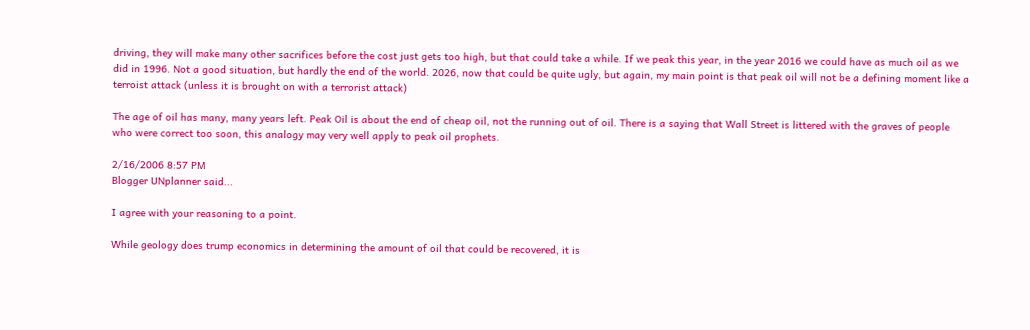driving, they will make many other sacrifices before the cost just gets too high, but that could take a while. If we peak this year, in the year 2016 we could have as much oil as we did in 1996. Not a good situation, but hardly the end of the world. 2026, now that could be quite ugly, but again, my main point is that peak oil will not be a defining moment like a terroist attack (unless it is brought on with a terrorist attack)

The age of oil has many, many years left. Peak Oil is about the end of cheap oil, not the running out of oil. There is a saying that Wall Street is littered with the graves of people who were correct too soon, this analogy may very well apply to peak oil prophets.

2/16/2006 8:57 PM
Blogger UNplanner said...

I agree with your reasoning to a point.

While geology does trump economics in determining the amount of oil that could be recovered, it is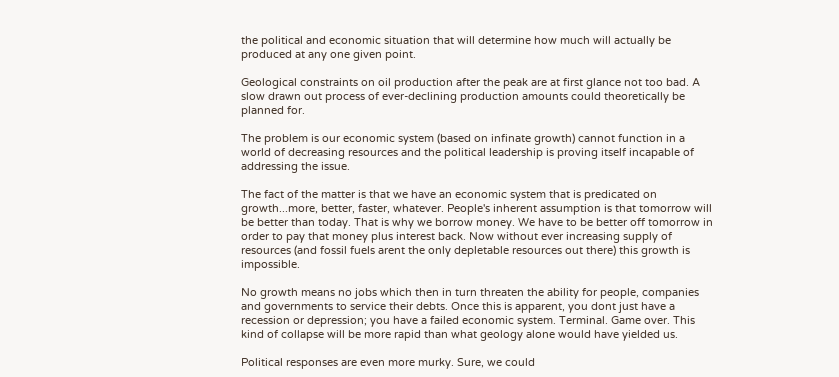the political and economic situation that will determine how much will actually be produced at any one given point.

Geological constraints on oil production after the peak are at first glance not too bad. A slow drawn out process of ever-declining production amounts could theoretically be planned for.

The problem is our economic system (based on infinate growth) cannot function in a world of decreasing resources and the political leadership is proving itself incapable of addressing the issue.

The fact of the matter is that we have an economic system that is predicated on growth...more, better, faster, whatever. People's inherent assumption is that tomorrow will be better than today. That is why we borrow money. We have to be better off tomorrow in order to pay that money plus interest back. Now without ever increasing supply of resources (and fossil fuels arent the only depletable resources out there) this growth is impossible.

No growth means no jobs which then in turn threaten the ability for people, companies and governments to service their debts. Once this is apparent, you dont just have a recession or depression; you have a failed economic system. Terminal. Game over. This kind of collapse will be more rapid than what geology alone would have yielded us.

Political responses are even more murky. Sure, we could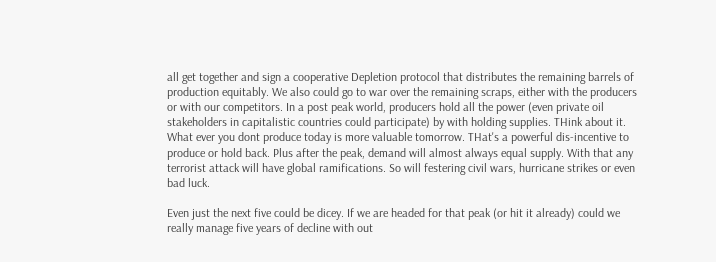all get together and sign a cooperative Depletion protocol that distributes the remaining barrels of production equitably. We also could go to war over the remaining scraps, either with the producers or with our competitors. In a post peak world, producers hold all the power (even private oil stakeholders in capitalistic countries could participate) by with holding supplies. THink about it. What ever you dont produce today is more valuable tomorrow. THat's a powerful dis-incentive to produce or hold back. Plus after the peak, demand will almost always equal supply. With that any terrorist attack will have global ramifications. So will festering civil wars, hurricane strikes or even bad luck.

Even just the next five could be dicey. If we are headed for that peak (or hit it already) could we really manage five years of decline with out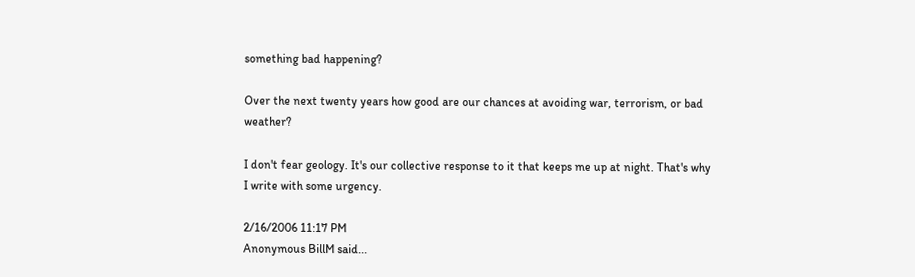something bad happening?

Over the next twenty years how good are our chances at avoiding war, terrorism, or bad weather?

I don't fear geology. It's our collective response to it that keeps me up at night. That's why I write with some urgency.

2/16/2006 11:17 PM
Anonymous BillM said...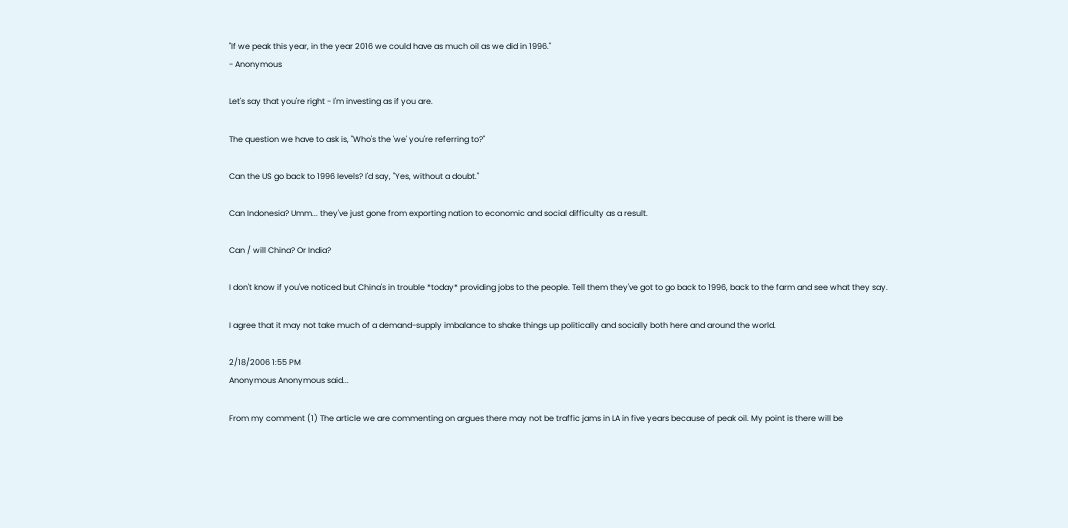"If we peak this year, in the year 2016 we could have as much oil as we did in 1996."
- Anonymous

Let's say that you're right - I'm investing as if you are.

The question we have to ask is, "Who's the 'we' you're referring to?"

Can the US go back to 1996 levels? I'd say, "Yes, without a doubt."

Can Indonesia? Umm... they've just gone from exporting nation to economic and social difficulty as a result.

Can / will China? Or India?

I don't know if you've noticed but China's in trouble *today* providing jobs to the people. Tell them they've got to go back to 1996, back to the farm and see what they say.

I agree that it may not take much of a demand-supply imbalance to shake things up politically and socially both here and around the world.

2/18/2006 1:55 PM
Anonymous Anonymous said...

From my comment (1) The article we are commenting on argues there may not be traffic jams in LA in five years because of peak oil. My point is there will be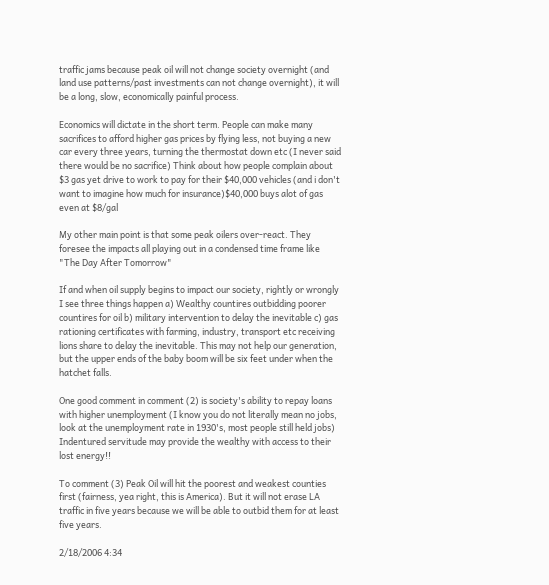traffic jams because peak oil will not change society overnight (and land use patterns/past investments can not change overnight), it will be a long, slow, economically painful process.

Economics will dictate in the short term. People can make many sacrifices to afford higher gas prices by flying less, not buying a new car every three years, turning the thermostat down etc (I never said there would be no sacrifice) Think about how people complain about $3 gas yet drive to work to pay for their $40,000 vehicles (and i don't want to imagine how much for insurance)$40,000 buys alot of gas even at $8/gal

My other main point is that some peak oilers over-react. They foresee the impacts all playing out in a condensed time frame like "The Day After Tomorrow"

If and when oil supply begins to impact our society, rightly or wrongly I see three things happen a) Wealthy countires outbidding poorer countires for oil b) military intervention to delay the inevitable c) gas rationing certificates with farming, industry, transport etc receiving lions share to delay the inevitable. This may not help our generation, but the upper ends of the baby boom will be six feet under when the hatchet falls.

One good comment in comment (2) is society's ability to repay loans with higher unemployment (I know you do not literally mean no jobs, look at the unemployment rate in 1930's, most people still held jobs) Indentured servitude may provide the wealthy with access to their lost energy!!

To comment (3) Peak Oil will hit the poorest and weakest counties first (fairness, yea right, this is America). But it will not erase LA traffic in five years because we will be able to outbid them for at least five years.

2/18/2006 4:34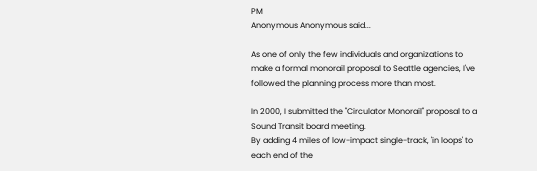PM
Anonymous Anonymous said...

As one of only the few individuals and organizations to make a formal monorail proposal to Seattle agencies, I've followed the planning process more than most.

In 2000, I submitted the "Circulator Monorail" proposal to a Sound Transit board meeting.
By adding 4 miles of low-impact single-track, 'in loops' to each end of the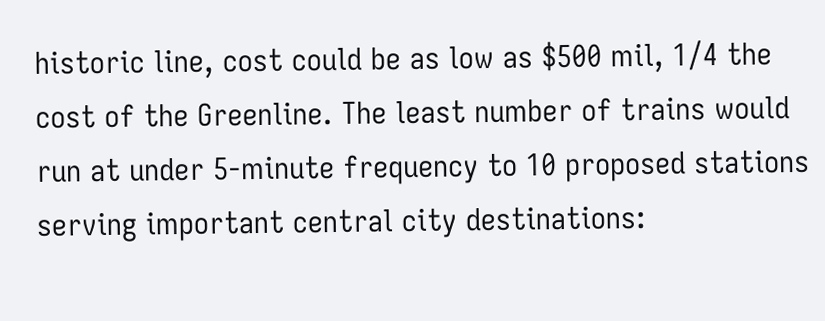historic line, cost could be as low as $500 mil, 1/4 the cost of the Greenline. The least number of trains would run at under 5-minute frequency to 10 proposed stations serving important central city destinations: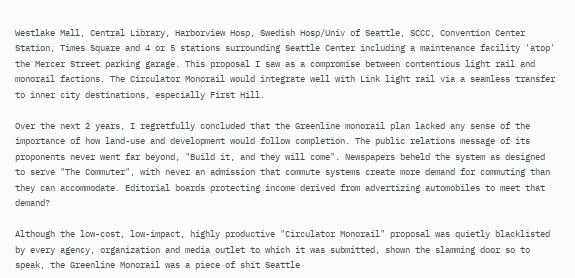Westlake Mall, Central Library, Harborview Hosp, Swedish Hosp/Univ of Seattle, SCCC, Convention Center Station, Times Square and 4 or 5 stations surrounding Seattle Center including a maintenance facility 'atop' the Mercer Street parking garage. This proposal I saw as a compromise between contentious light rail and monorail factions. The Circulator Monorail would integrate well with Link light rail via a seamless transfer to inner city destinations, especially First Hill.

Over the next 2 years, I regretfully concluded that the Greenline monorail plan lacked any sense of the importance of how land-use and development would follow completion. The public relations message of its proponents never went far beyond, "Build it, and they will come". Newspapers beheld the system as designed to serve "The Commuter", with never an admission that commute systems create more demand for commuting than they can accommodate. Editorial boards protecting income derived from advertizing automobiles to meet that demand?

Although the low-cost, low-impact, highly productive "Circulator Monorail" proposal was quietly blacklisted by every agency, organization and media outlet to which it was submitted, shown the slamming door so to speak, the Greenline Monorail was a piece of shit Seattle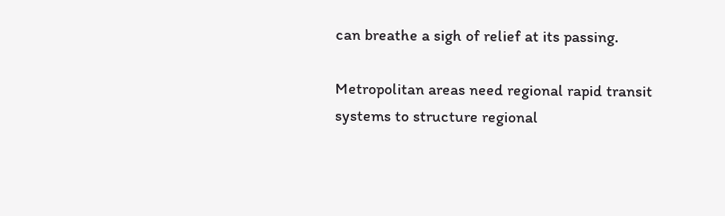can breathe a sigh of relief at its passing.

Metropolitan areas need regional rapid transit systems to structure regional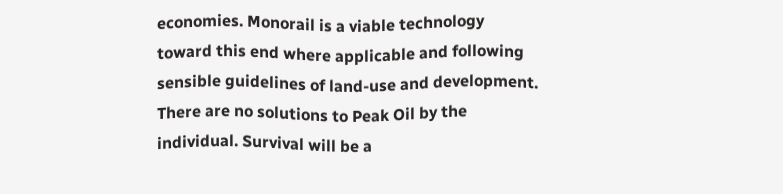economies. Monorail is a viable technology toward this end where applicable and following sensible guidelines of land-use and development. There are no solutions to Peak Oil by the individual. Survival will be a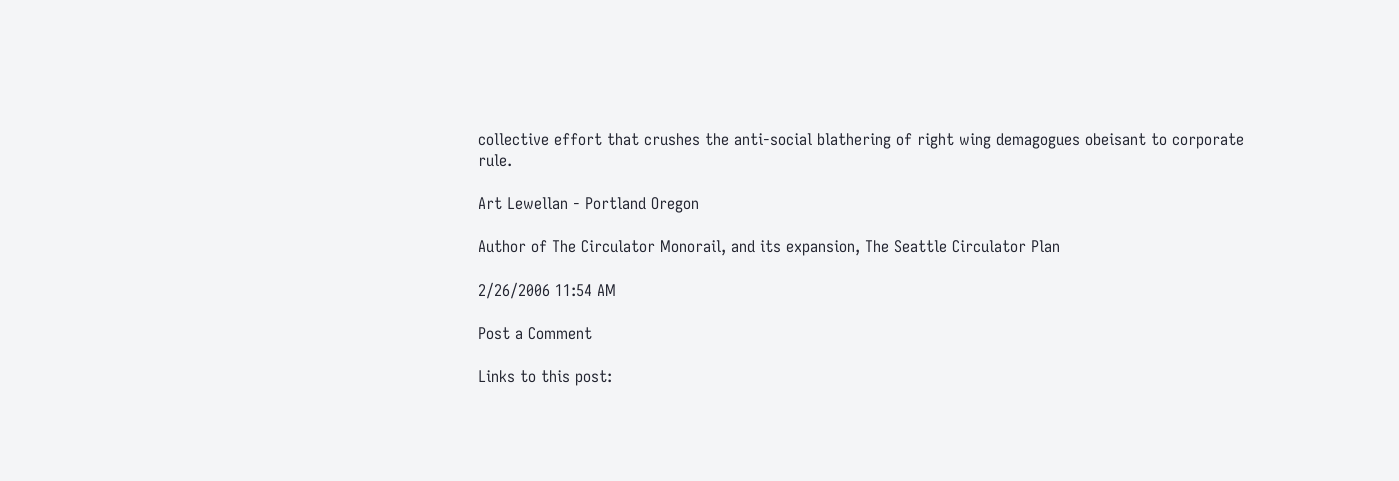collective effort that crushes the anti-social blathering of right wing demagogues obeisant to corporate rule.

Art Lewellan - Portland Oregon

Author of The Circulator Monorail, and its expansion, The Seattle Circulator Plan

2/26/2006 11:54 AM

Post a Comment

Links to this post: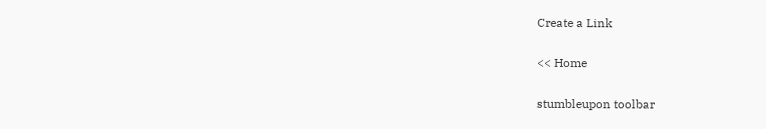Create a Link

<< Home

stumbleupon toolbar